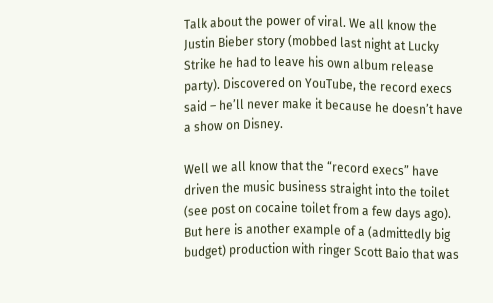Talk about the power of viral. We all know the Justin Bieber story (mobbed last night at Lucky Strike he had to leave his own album release party). Discovered on YouTube, the record execs said – he’ll never make it because he doesn’t have a show on Disney.

Well we all know that the “record execs” have driven the music business straight into the toilet (see post on cocaine toilet from a few days ago). But here is another example of a (admittedly big budget) production with ringer Scott Baio that was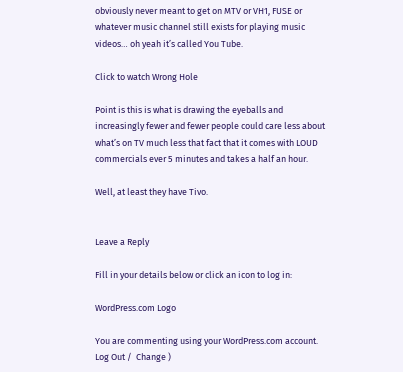obviously never meant to get on MTV or VH1, FUSE or whatever music channel still exists for playing music videos… oh yeah it’s called You Tube.

Click to watch Wrong Hole

Point is this is what is drawing the eyeballs and increasingly fewer and fewer people could care less about what’s on TV much less that fact that it comes with LOUD commercials ever 5 minutes and takes a half an hour.

Well, at least they have Tivo.


Leave a Reply

Fill in your details below or click an icon to log in:

WordPress.com Logo

You are commenting using your WordPress.com account. Log Out /  Change )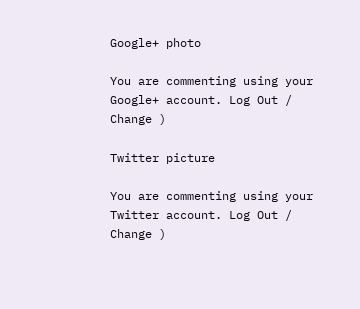Google+ photo

You are commenting using your Google+ account. Log Out /  Change )

Twitter picture

You are commenting using your Twitter account. Log Out /  Change )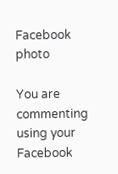Facebook photo

You are commenting using your Facebook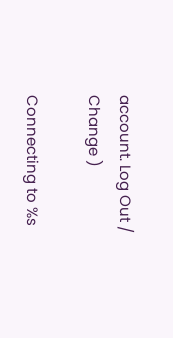account. Log Out /  Change )

Connecting to %s